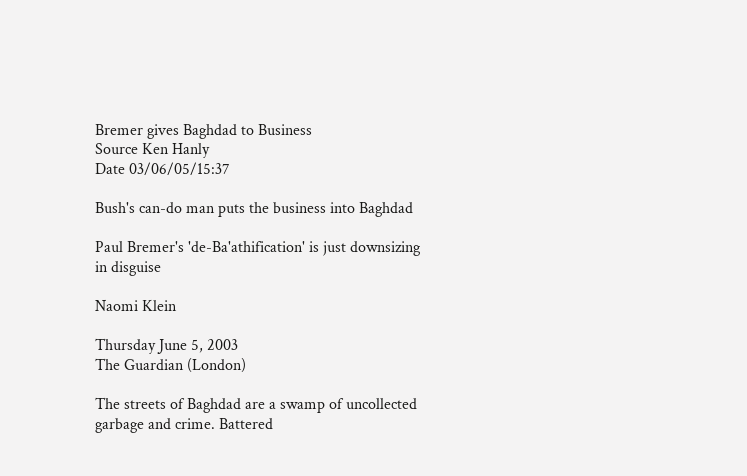Bremer gives Baghdad to Business
Source Ken Hanly
Date 03/06/05/15:37

Bush's can-do man puts the business into Baghdad

Paul Bremer's 'de-Ba'athification' is just downsizing
in disguise

Naomi Klein

Thursday June 5, 2003
The Guardian (London)

The streets of Baghdad are a swamp of uncollected
garbage and crime. Battered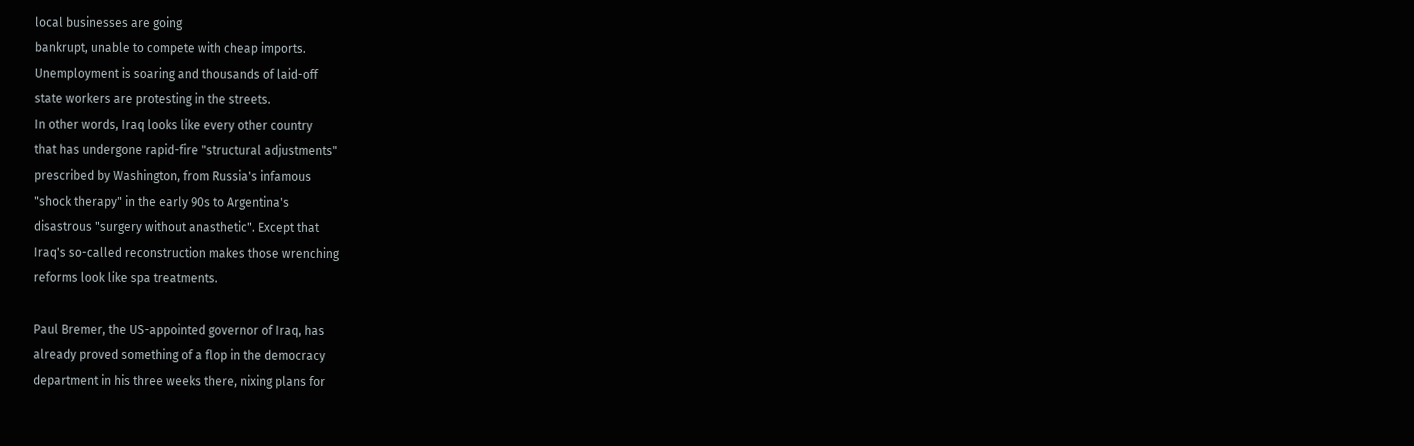local businesses are going
bankrupt, unable to compete with cheap imports.
Unemployment is soaring and thousands of laid-off
state workers are protesting in the streets.
In other words, Iraq looks like every other country
that has undergone rapid-fire "structural adjustments"
prescribed by Washington, from Russia's infamous
"shock therapy" in the early 90s to Argentina's
disastrous "surgery without anasthetic". Except that
Iraq's so-called reconstruction makes those wrenching
reforms look like spa treatments.

Paul Bremer, the US-appointed governor of Iraq, has
already proved something of a flop in the democracy
department in his three weeks there, nixing plans for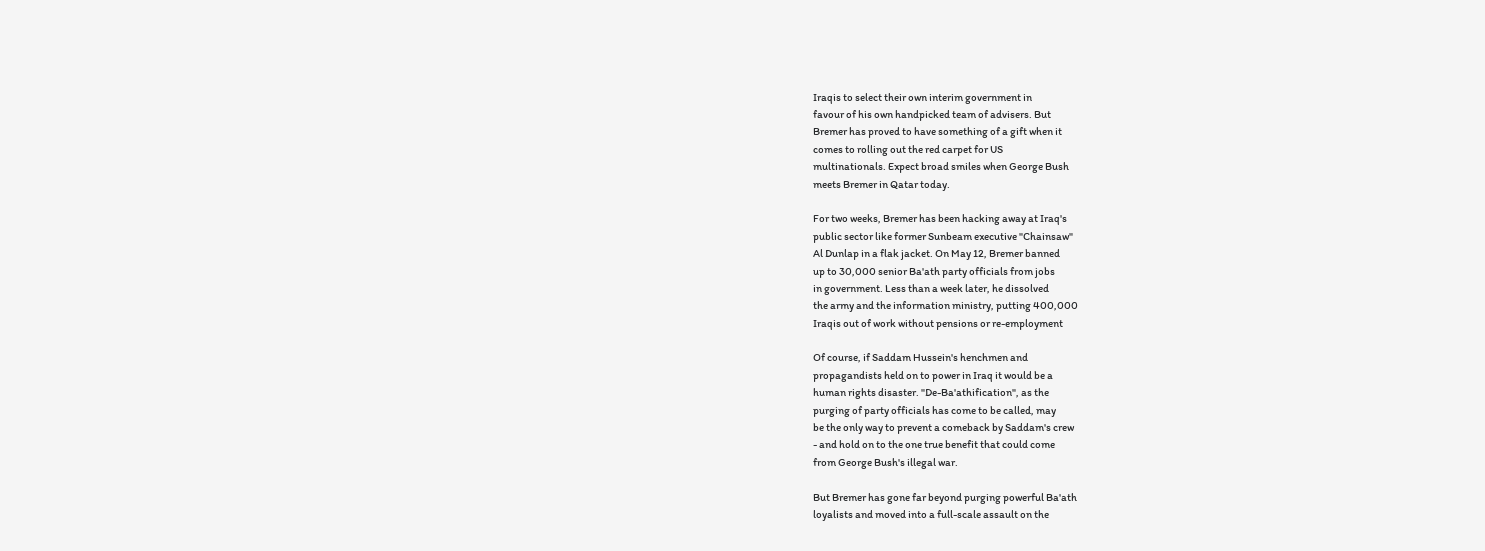Iraqis to select their own interim government in
favour of his own handpicked team of advisers. But
Bremer has proved to have something of a gift when it
comes to rolling out the red carpet for US
multinationals. Expect broad smiles when George Bush
meets Bremer in Qatar today.

For two weeks, Bremer has been hacking away at Iraq's
public sector like former Sunbeam executive "Chainsaw"
Al Dunlap in a flak jacket. On May 12, Bremer banned
up to 30,000 senior Ba'ath party officials from jobs
in government. Less than a week later, he dissolved
the army and the information ministry, putting 400,000
Iraqis out of work without pensions or re-employment

Of course, if Saddam Hussein's henchmen and
propagandists held on to power in Iraq it would be a
human rights disaster. "De-Ba'athification", as the
purging of party officials has come to be called, may
be the only way to prevent a comeback by Saddam's crew
- and hold on to the one true benefit that could come
from George Bush's illegal war.

But Bremer has gone far beyond purging powerful Ba'ath
loyalists and moved into a full-scale assault on the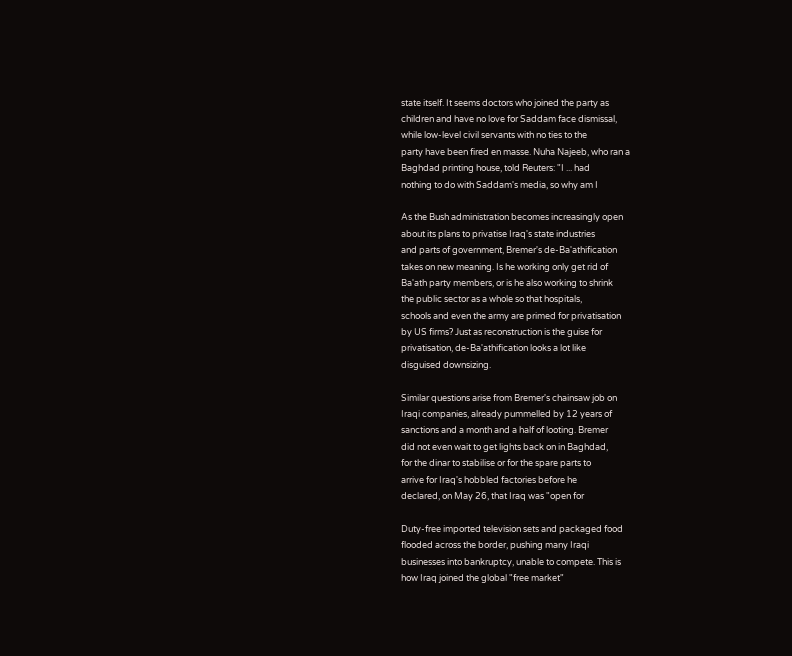state itself. It seems doctors who joined the party as
children and have no love for Saddam face dismissal,
while low-level civil servants with no ties to the
party have been fired en masse. Nuha Najeeb, who ran a
Baghdad printing house, told Reuters: "I ... had
nothing to do with Saddam's media, so why am I

As the Bush administration becomes increasingly open
about its plans to privatise Iraq's state industries
and parts of government, Bremer's de-Ba'athification
takes on new meaning. Is he working only get rid of
Ba'ath party members, or is he also working to shrink
the public sector as a whole so that hospitals,
schools and even the army are primed for privatisation
by US firms? Just as reconstruction is the guise for
privatisation, de-Ba'athification looks a lot like
disguised downsizing.

Similar questions arise from Bremer's chainsaw job on
Iraqi companies, already pummelled by 12 years of
sanctions and a month and a half of looting. Bremer
did not even wait to get lights back on in Baghdad,
for the dinar to stabilise or for the spare parts to
arrive for Iraq's hobbled factories before he
declared, on May 26, that Iraq was "open for

Duty-free imported television sets and packaged food
flooded across the border, pushing many Iraqi
businesses into bankruptcy, unable to compete. This is
how Iraq joined the global "free market"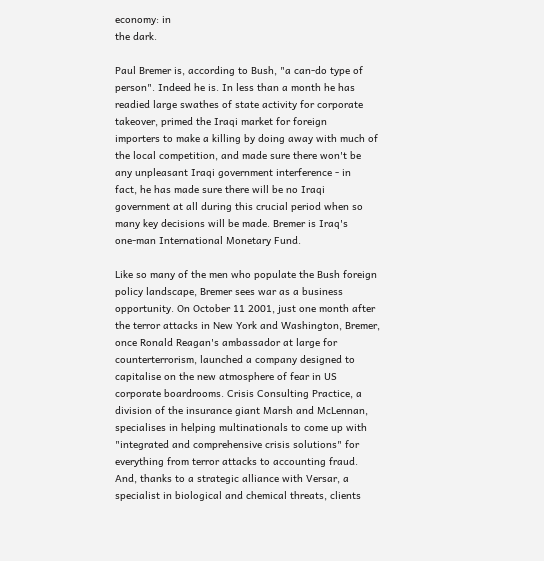economy: in
the dark.

Paul Bremer is, according to Bush, "a can-do type of
person". Indeed he is. In less than a month he has
readied large swathes of state activity for corporate
takeover, primed the Iraqi market for foreign
importers to make a killing by doing away with much of
the local competition, and made sure there won't be
any unpleasant Iraqi government interference - in
fact, he has made sure there will be no Iraqi
government at all during this crucial period when so
many key decisions will be made. Bremer is Iraq's
one-man International Monetary Fund.

Like so many of the men who populate the Bush foreign
policy landscape, Bremer sees war as a business
opportunity. On October 11 2001, just one month after
the terror attacks in New York and Washington, Bremer,
once Ronald Reagan's ambassador at large for
counterterrorism, launched a company designed to
capitalise on the new atmosphere of fear in US
corporate boardrooms. Crisis Consulting Practice, a
division of the insurance giant Marsh and McLennan,
specialises in helping multinationals to come up with
"integrated and comprehensive crisis solutions" for
everything from terror attacks to accounting fraud.
And, thanks to a strategic alliance with Versar, a
specialist in biological and chemical threats, clients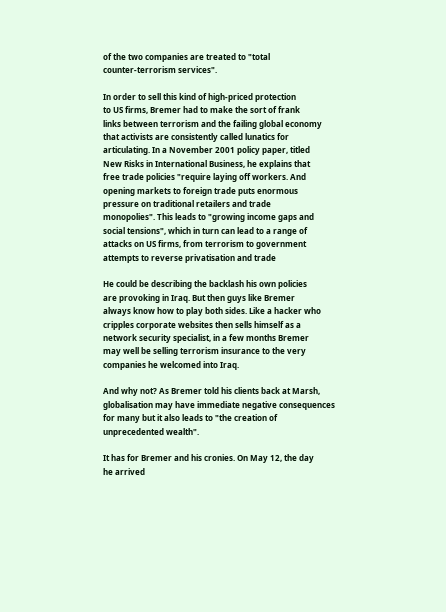of the two companies are treated to "total
counter-terrorism services".

In order to sell this kind of high-priced protection
to US firms, Bremer had to make the sort of frank
links between terrorism and the failing global economy
that activists are consistently called lunatics for
articulating. In a November 2001 policy paper, titled
New Risks in International Business, he explains that
free trade policies "require laying off workers. And
opening markets to foreign trade puts enormous
pressure on traditional retailers and trade
monopolies". This leads to "growing income gaps and
social tensions", which in turn can lead to a range of
attacks on US firms, from terrorism to government
attempts to reverse privatisation and trade

He could be describing the backlash his own policies
are provoking in Iraq. But then guys like Bremer
always know how to play both sides. Like a hacker who
cripples corporate websites then sells himself as a
network security specialist, in a few months Bremer
may well be selling terrorism insurance to the very
companies he welcomed into Iraq.

And why not? As Bremer told his clients back at Marsh,
globalisation may have immediate negative consequences
for many but it also leads to "the creation of
unprecedented wealth".

It has for Bremer and his cronies. On May 12, the day
he arrived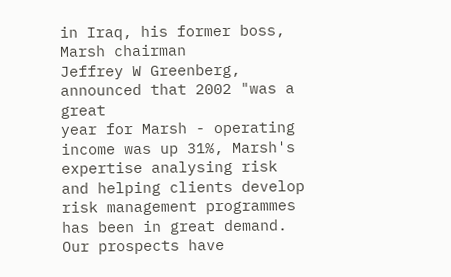in Iraq, his former boss, Marsh chairman
Jeffrey W Greenberg, announced that 2002 "was a great
year for Marsh - operating income was up 31%, Marsh's
expertise analysing risk and helping clients develop
risk management programmes has been in great demand.
Our prospects have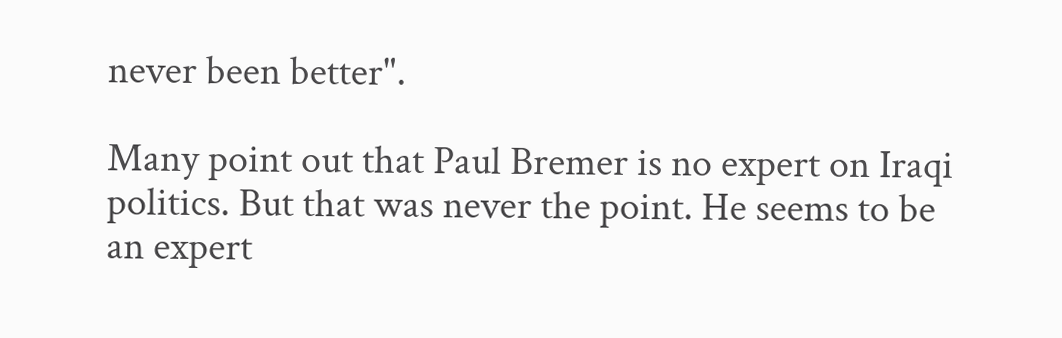never been better".

Many point out that Paul Bremer is no expert on Iraqi
politics. But that was never the point. He seems to be
an expert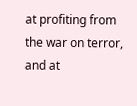at profiting from the war on terror, and at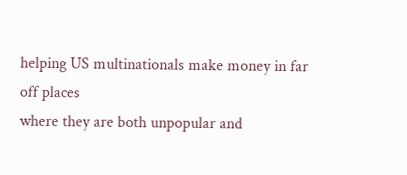helping US multinationals make money in far off places
where they are both unpopular and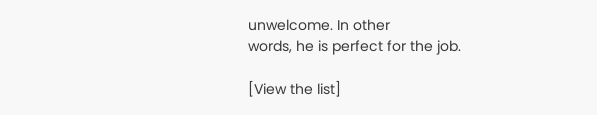unwelcome. In other
words, he is perfect for the job.

[View the list]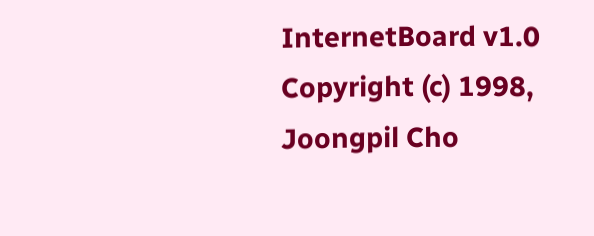InternetBoard v1.0
Copyright (c) 1998, Joongpil Cho